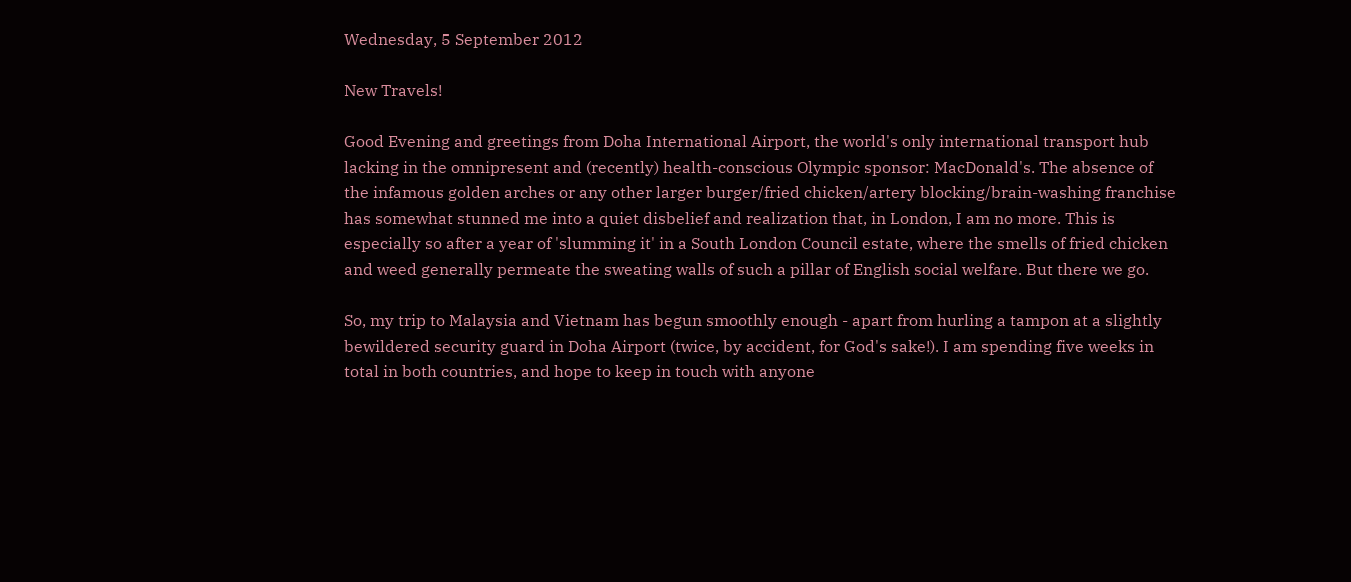Wednesday, 5 September 2012

New Travels!

Good Evening and greetings from Doha International Airport, the world's only international transport hub lacking in the omnipresent and (recently) health-conscious Olympic sponsor: MacDonald's. The absence of the infamous golden arches or any other larger burger/fried chicken/artery blocking/brain-washing franchise has somewhat stunned me into a quiet disbelief and realization that, in London, I am no more. This is especially so after a year of 'slumming it' in a South London Council estate, where the smells of fried chicken and weed generally permeate the sweating walls of such a pillar of English social welfare. But there we go.

So, my trip to Malaysia and Vietnam has begun smoothly enough - apart from hurling a tampon at a slightly bewildered security guard in Doha Airport (twice, by accident, for God's sake!). I am spending five weeks in total in both countries, and hope to keep in touch with anyone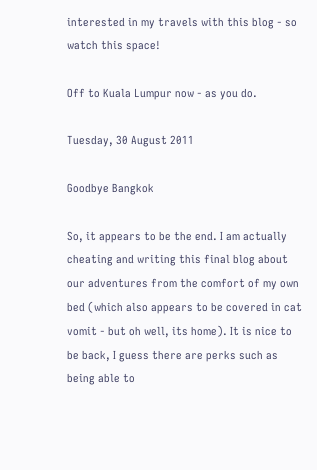interested in my travels with this blog - so watch this space!

Off to Kuala Lumpur now - as you do.

Tuesday, 30 August 2011

Goodbye Bangkok

So, it appears to be the end. I am actually cheating and writing this final blog about our adventures from the comfort of my own bed (which also appears to be covered in cat vomit - but oh well, its home). It is nice to be back, I guess there are perks such as being able to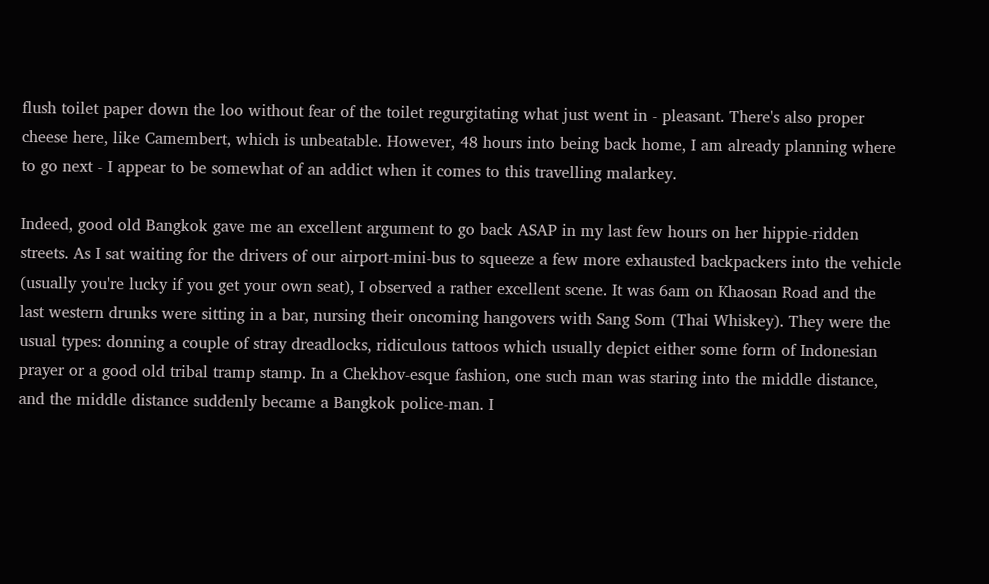flush toilet paper down the loo without fear of the toilet regurgitating what just went in - pleasant. There's also proper cheese here, like Camembert, which is unbeatable. However, 48 hours into being back home, I am already planning where to go next - I appear to be somewhat of an addict when it comes to this travelling malarkey.

Indeed, good old Bangkok gave me an excellent argument to go back ASAP in my last few hours on her hippie-ridden streets. As I sat waiting for the drivers of our airport-mini-bus to squeeze a few more exhausted backpackers into the vehicle (usually you're lucky if you get your own seat), I observed a rather excellent scene. It was 6am on Khaosan Road and the last western drunks were sitting in a bar, nursing their oncoming hangovers with Sang Som (Thai Whiskey). They were the usual types: donning a couple of stray dreadlocks, ridiculous tattoos which usually depict either some form of Indonesian prayer or a good old tribal tramp stamp. In a Chekhov-esque fashion, one such man was staring into the middle distance, and the middle distance suddenly became a Bangkok police-man. I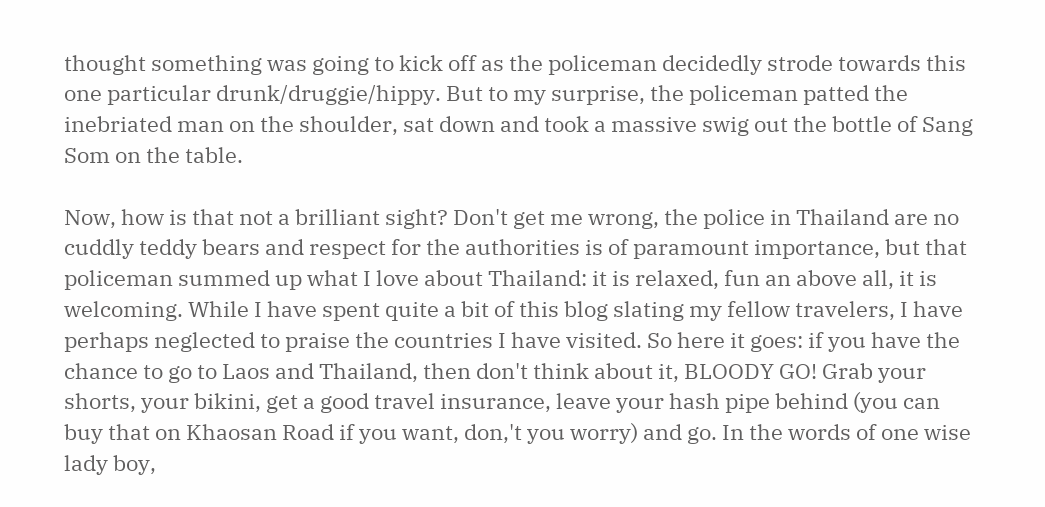thought something was going to kick off as the policeman decidedly strode towards this one particular drunk/druggie/hippy. But to my surprise, the policeman patted the inebriated man on the shoulder, sat down and took a massive swig out the bottle of Sang Som on the table.

Now, how is that not a brilliant sight? Don't get me wrong, the police in Thailand are no cuddly teddy bears and respect for the authorities is of paramount importance, but that policeman summed up what I love about Thailand: it is relaxed, fun an above all, it is welcoming. While I have spent quite a bit of this blog slating my fellow travelers, I have perhaps neglected to praise the countries I have visited. So here it goes: if you have the chance to go to Laos and Thailand, then don't think about it, BLOODY GO! Grab your shorts, your bikini, get a good travel insurance, leave your hash pipe behind (you can buy that on Khaosan Road if you want, don,'t you worry) and go. In the words of one wise lady boy,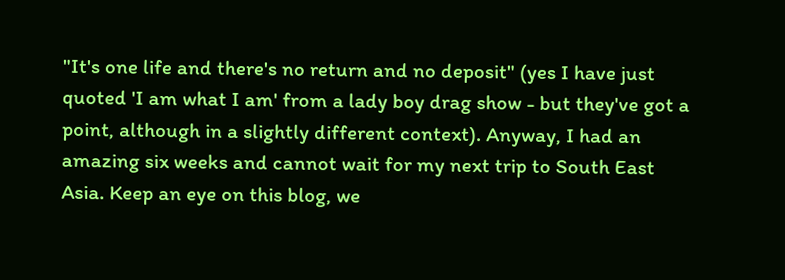"It's one life and there's no return and no deposit" (yes I have just quoted 'I am what I am' from a lady boy drag show - but they've got a point, although in a slightly different context). Anyway, I had an amazing six weeks and cannot wait for my next trip to South East Asia. Keep an eye on this blog, we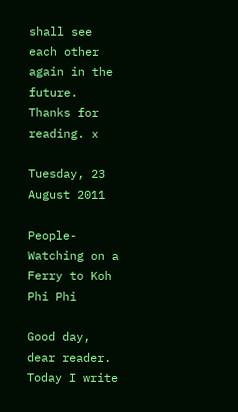shall see each other again in the future. Thanks for reading. x

Tuesday, 23 August 2011

People-Watching on a Ferry to Koh Phi Phi

Good day, dear reader. Today I write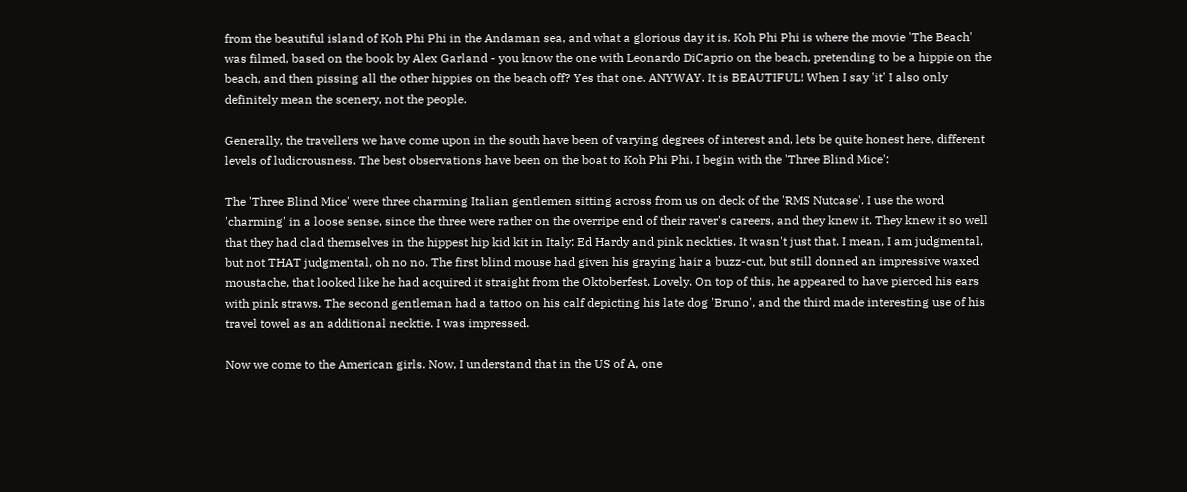from the beautiful island of Koh Phi Phi in the Andaman sea, and what a glorious day it is. Koh Phi Phi is where the movie 'The Beach' was filmed, based on the book by Alex Garland - you know the one with Leonardo DiCaprio on the beach, pretending to be a hippie on the beach, and then pissing all the other hippies on the beach off? Yes that one. ANYWAY. It is BEAUTIFUL! When I say 'it' I also only definitely mean the scenery, not the people.

Generally, the travellers we have come upon in the south have been of varying degrees of interest and, lets be quite honest here, different levels of ludicrousness. The best observations have been on the boat to Koh Phi Phi. I begin with the 'Three Blind Mice':

The 'Three Blind Mice' were three charming Italian gentlemen sitting across from us on deck of the 'RMS Nutcase'. I use the word 'charming' in a loose sense, since the three were rather on the overripe end of their raver's careers, and they knew it. They knew it so well that they had clad themselves in the hippest hip kid kit in Italy: Ed Hardy and pink neckties. It wasn't just that. I mean, I am judgmental, but not THAT judgmental, oh no no. The first blind mouse had given his graying hair a buzz-cut, but still donned an impressive waxed moustache, that looked like he had acquired it straight from the Oktoberfest. Lovely. On top of this, he appeared to have pierced his ears with pink straws. The second gentleman had a tattoo on his calf depicting his late dog 'Bruno', and the third made interesting use of his travel towel as an additional necktie. I was impressed.

Now we come to the American girls. Now, I understand that in the US of A, one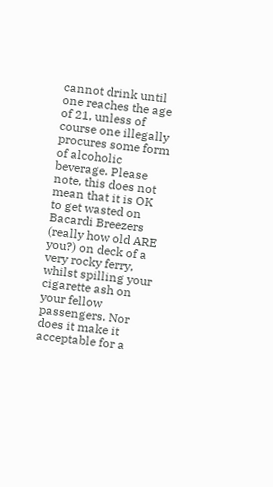cannot drink until one reaches the age of 21, unless of course one illegally procures some form of alcoholic beverage. Please note, this does not mean that it is OK to get wasted on Bacardi Breezers (really how old ARE you?) on deck of a very rocky ferry, whilst spilling your cigarette ash on your fellow passengers. Nor does it make it acceptable for a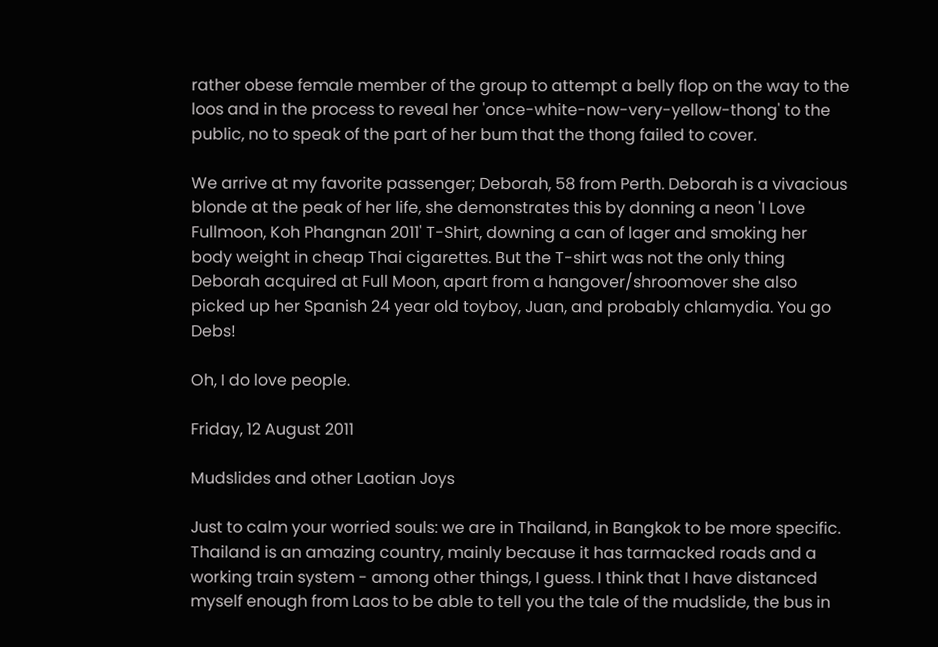rather obese female member of the group to attempt a belly flop on the way to the loos and in the process to reveal her 'once-white-now-very-yellow-thong' to the public, no to speak of the part of her bum that the thong failed to cover.

We arrive at my favorite passenger; Deborah, 58 from Perth. Deborah is a vivacious blonde at the peak of her life, she demonstrates this by donning a neon 'I Love Fullmoon, Koh Phangnan 2011' T-Shirt, downing a can of lager and smoking her body weight in cheap Thai cigarettes. But the T-shirt was not the only thing Deborah acquired at Full Moon, apart from a hangover/shroomover she also picked up her Spanish 24 year old toyboy, Juan, and probably chlamydia. You go Debs!

Oh, I do love people.

Friday, 12 August 2011

Mudslides and other Laotian Joys

Just to calm your worried souls: we are in Thailand, in Bangkok to be more specific. Thailand is an amazing country, mainly because it has tarmacked roads and a working train system - among other things, I guess. I think that I have distanced myself enough from Laos to be able to tell you the tale of the mudslide, the bus in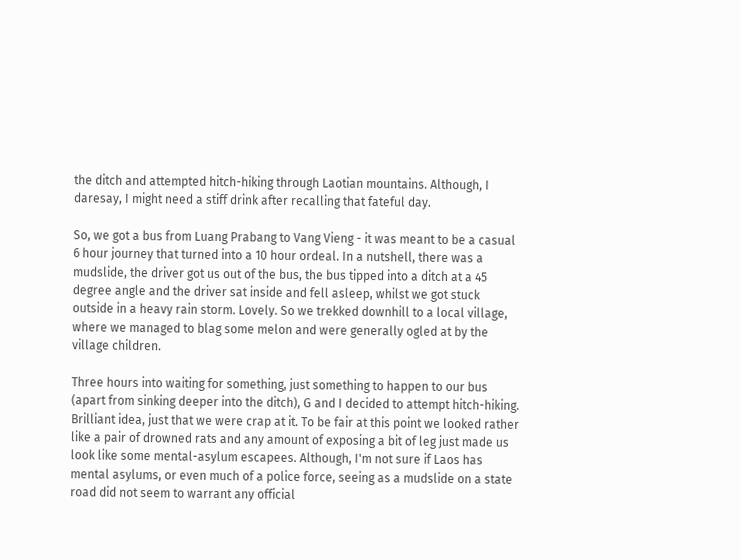the ditch and attempted hitch-hiking through Laotian mountains. Although, I daresay, I might need a stiff drink after recalling that fateful day.

So, we got a bus from Luang Prabang to Vang Vieng - it was meant to be a casual 6 hour journey that turned into a 10 hour ordeal. In a nutshell, there was a mudslide, the driver got us out of the bus, the bus tipped into a ditch at a 45 degree angle and the driver sat inside and fell asleep, whilst we got stuck outside in a heavy rain storm. Lovely. So we trekked downhill to a local village, where we managed to blag some melon and were generally ogled at by the village children.

Three hours into waiting for something, just something to happen to our bus (apart from sinking deeper into the ditch), G and I decided to attempt hitch-hiking. Brilliant idea, just that we were crap at it. To be fair at this point we looked rather like a pair of drowned rats and any amount of exposing a bit of leg just made us look like some mental-asylum escapees. Although, I'm not sure if Laos has mental asylums, or even much of a police force, seeing as a mudslide on a state road did not seem to warrant any official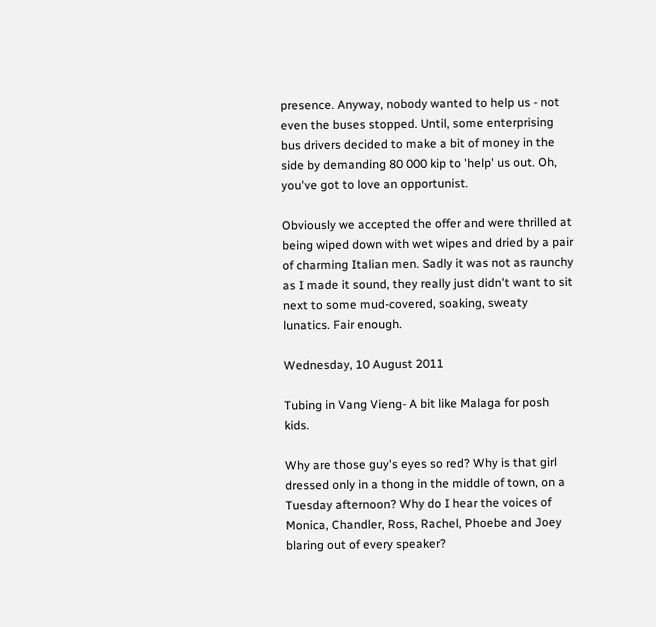presence. Anyway, nobody wanted to help us - not even the buses stopped. Until, some enterprising bus drivers decided to make a bit of money in the side by demanding 80 000 kip to 'help' us out. Oh, you've got to love an opportunist.

Obviously we accepted the offer and were thrilled at being wiped down with wet wipes and dried by a pair of charming Italian men. Sadly it was not as raunchy as I made it sound, they really just didn't want to sit next to some mud-covered, soaking, sweaty lunatics. Fair enough.

Wednesday, 10 August 2011

Tubing in Vang Vieng- A bit like Malaga for posh kids.

Why are those guy's eyes so red? Why is that girl dressed only in a thong in the middle of town, on a Tuesday afternoon? Why do I hear the voices of Monica, Chandler, Ross, Rachel, Phoebe and Joey blaring out of every speaker?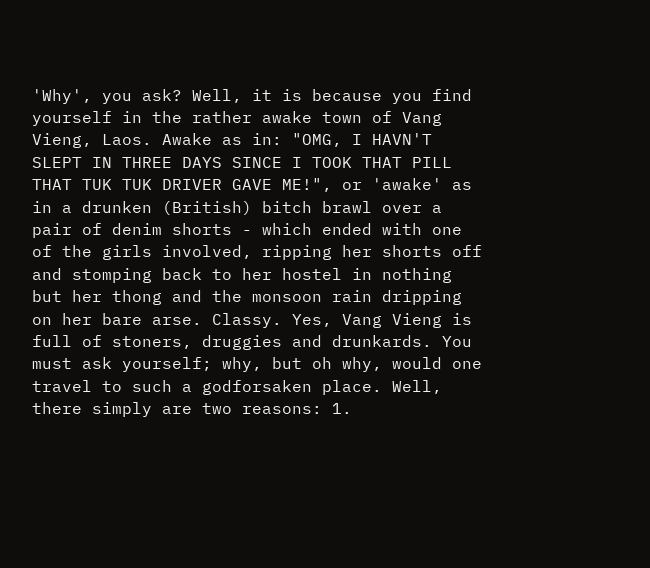'Why', you ask? Well, it is because you find yourself in the rather awake town of Vang Vieng, Laos. Awake as in: "OMG, I HAVN'T SLEPT IN THREE DAYS SINCE I TOOK THAT PILL THAT TUK TUK DRIVER GAVE ME!", or 'awake' as in a drunken (British) bitch brawl over a pair of denim shorts - which ended with one of the girls involved, ripping her shorts off and stomping back to her hostel in nothing but her thong and the monsoon rain dripping on her bare arse. Classy. Yes, Vang Vieng is full of stoners, druggies and drunkards. You must ask yourself; why, but oh why, would one travel to such a godforsaken place. Well, there simply are two reasons: 1.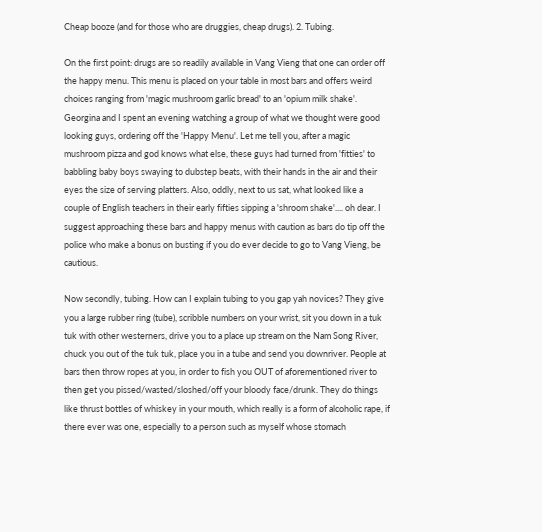Cheap booze (and for those who are druggies, cheap drugs). 2. Tubing.

On the first point: drugs are so readily available in Vang Vieng that one can order off the happy menu. This menu is placed on your table in most bars and offers weird choices ranging from 'magic mushroom garlic bread' to an 'opium milk shake'. Georgina and I spent an evening watching a group of what we thought were good looking guys, ordering off the 'Happy Menu'. Let me tell you, after a magic mushroom pizza and god knows what else, these guys had turned from 'fitties' to babbling baby boys swaying to dubstep beats, with their hands in the air and their eyes the size of serving platters. Also, oddly, next to us sat, what looked like a couple of English teachers in their early fifties sipping a 'shroom shake'.... oh dear. I suggest approaching these bars and happy menus with caution as bars do tip off the police who make a bonus on busting if you do ever decide to go to Vang Vieng, be cautious.

Now secondly, tubing. How can I explain tubing to you gap yah novices? They give you a large rubber ring (tube), scribble numbers on your wrist, sit you down in a tuk tuk with other westerners, drive you to a place up stream on the Nam Song River, chuck you out of the tuk tuk, place you in a tube and send you downriver. People at bars then throw ropes at you, in order to fish you OUT of aforementioned river to then get you pissed/wasted/sloshed/off your bloody face/drunk. They do things like thrust bottles of whiskey in your mouth, which really is a form of alcoholic rape, if there ever was one, especially to a person such as myself whose stomach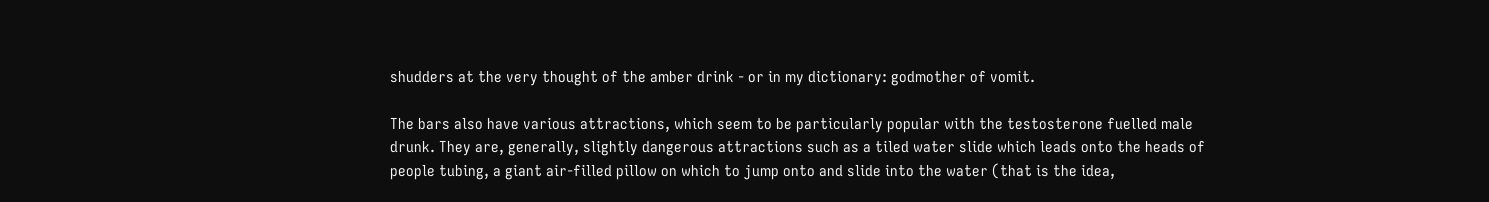shudders at the very thought of the amber drink - or in my dictionary: godmother of vomit.

The bars also have various attractions, which seem to be particularly popular with the testosterone fuelled male drunk. They are, generally, slightly dangerous attractions such as a tiled water slide which leads onto the heads of people tubing, a giant air-filled pillow on which to jump onto and slide into the water (that is the idea,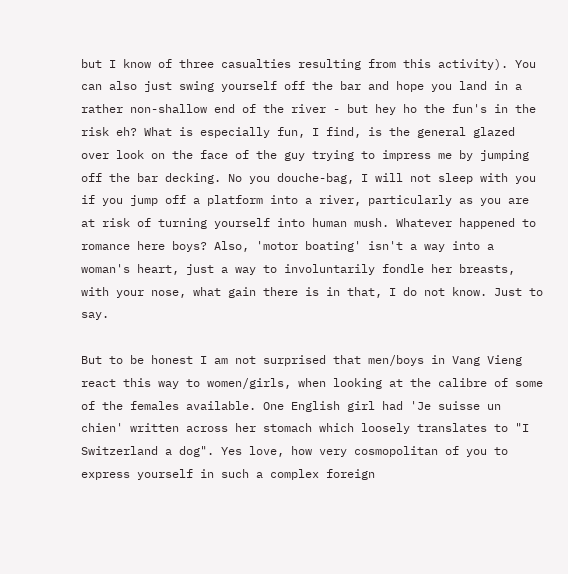but I know of three casualties resulting from this activity). You can also just swing yourself off the bar and hope you land in a rather non-shallow end of the river - but hey ho the fun's in the risk eh? What is especially fun, I find, is the general glazed over look on the face of the guy trying to impress me by jumping off the bar decking. No you douche-bag, I will not sleep with you if you jump off a platform into a river, particularly as you are at risk of turning yourself into human mush. Whatever happened to romance here boys? Also, 'motor boating' isn't a way into a woman's heart, just a way to involuntarily fondle her breasts, with your nose, what gain there is in that, I do not know. Just to say.

But to be honest I am not surprised that men/boys in Vang Vieng react this way to women/girls, when looking at the calibre of some of the females available. One English girl had 'Je suisse un chien' written across her stomach which loosely translates to "I Switzerland a dog". Yes love, how very cosmopolitan of you to express yourself in such a complex foreign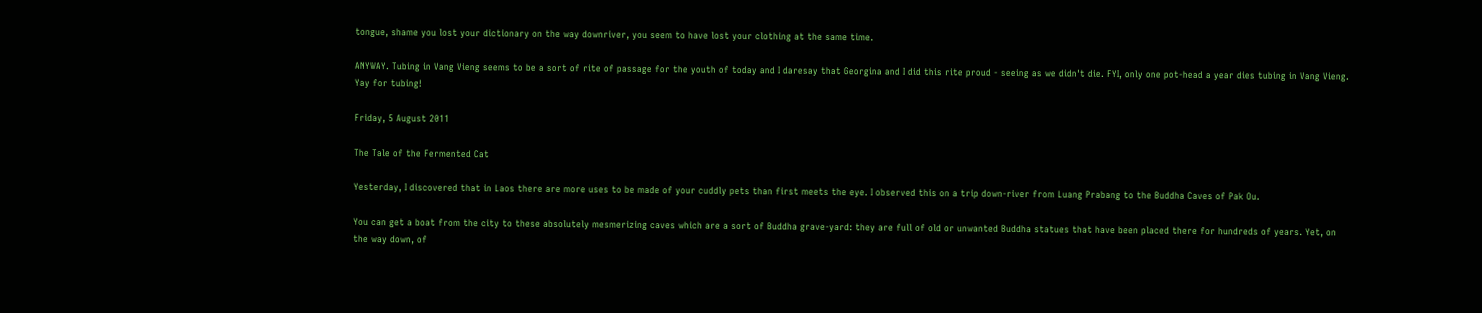tongue, shame you lost your dictionary on the way downriver, you seem to have lost your clothing at the same time.

ANYWAY. Tubing in Vang Vieng seems to be a sort of rite of passage for the youth of today and I daresay that Georgina and I did this rite proud - seeing as we didn't die. FYI, only one pot-head a year dies tubing in Vang Vieng. Yay for tubing!

Friday, 5 August 2011

The Tale of the Fermented Cat

Yesterday, I discovered that in Laos there are more uses to be made of your cuddly pets than first meets the eye. I observed this on a trip down-river from Luang Prabang to the Buddha Caves of Pak Ou.

You can get a boat from the city to these absolutely mesmerizing caves which are a sort of Buddha grave-yard: they are full of old or unwanted Buddha statues that have been placed there for hundreds of years. Yet, on the way down, of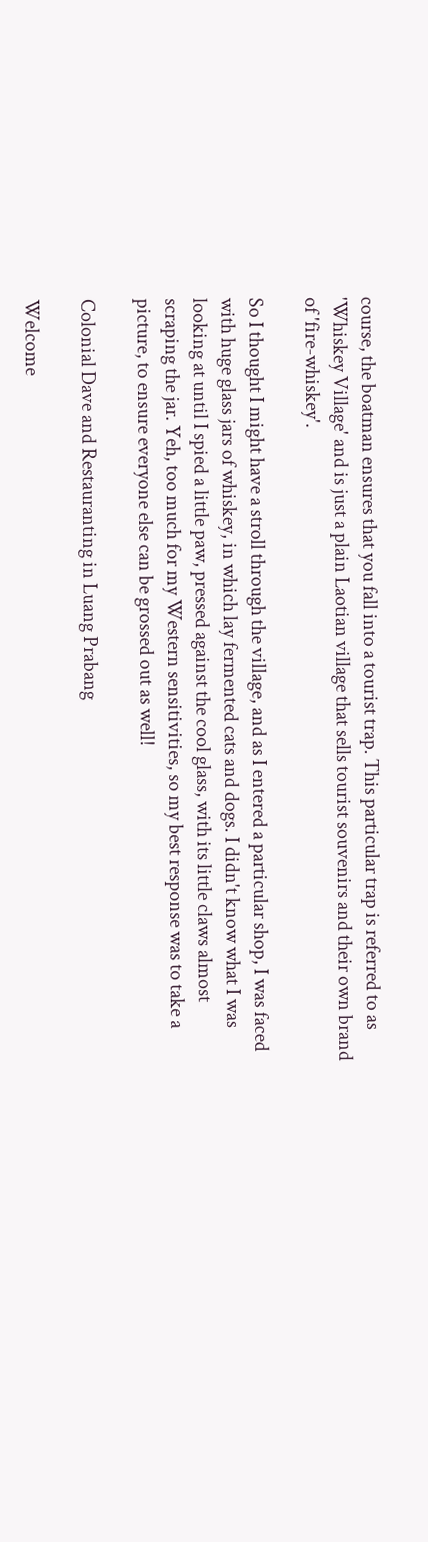course, the boatman ensures that you fall into a tourist trap. This particular trap is referred to as 'Whiskey Village' and is just a plain Laotian village that sells tourist souvenirs and their own brand of 'fire-whiskey'.

So I thought I might have a stroll through the village, and as I entered a particular shop, I was faced with huge glass jars of whiskey, in which lay fermented cats and dogs. I didn't know what I was looking at until I spied a little paw, pressed against the cool glass, with its little claws almost scraping the jar. Yeh, too much for my Western sensitivities, so my best response was to take a picture, to ensure everyone else can be grossed out as well!

Colonial Dave and Restauranting in Luang Prabang

Welcome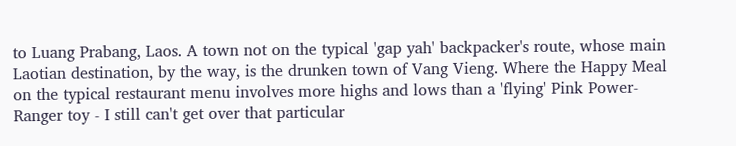to Luang Prabang, Laos. A town not on the typical 'gap yah' backpacker's route, whose main Laotian destination, by the way, is the drunken town of Vang Vieng. Where the Happy Meal on the typical restaurant menu involves more highs and lows than a 'flying' Pink Power-Ranger toy - I still can't get over that particular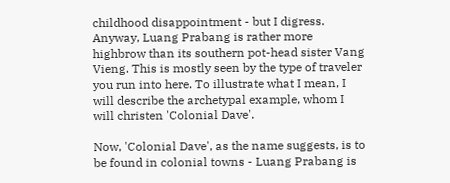childhood disappointment - but I digress. Anyway, Luang Prabang is rather more highbrow than its southern pot-head sister Vang Vieng. This is mostly seen by the type of traveler you run into here. To illustrate what I mean, I will describe the archetypal example, whom I will christen 'Colonial Dave'.

Now, 'Colonial Dave', as the name suggests, is to be found in colonial towns - Luang Prabang is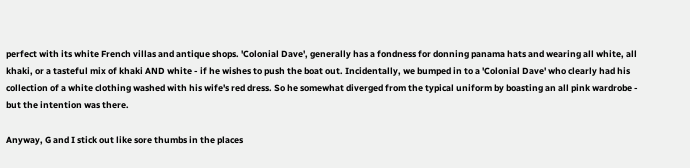perfect with its white French villas and antique shops. 'Colonial Dave', generally has a fondness for donning panama hats and wearing all white, all khaki, or a tasteful mix of khaki AND white - if he wishes to push the boat out. Incidentally, we bumped in to a 'Colonial Dave' who clearly had his collection of a white clothing washed with his wife's red dress. So he somewhat diverged from the typical uniform by boasting an all pink wardrobe - but the intention was there.

Anyway, G and I stick out like sore thumbs in the places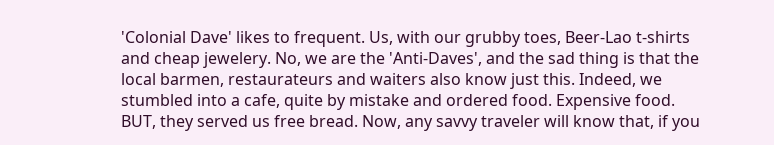'Colonial Dave' likes to frequent. Us, with our grubby toes, Beer-Lao t-shirts and cheap jewelery. No, we are the 'Anti-Daves', and the sad thing is that the local barmen, restaurateurs and waiters also know just this. Indeed, we stumbled into a cafe, quite by mistake and ordered food. Expensive food. BUT, they served us free bread. Now, any savvy traveler will know that, if you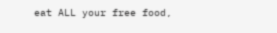eat ALL your free food,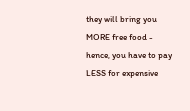they will bring you MORE free food - hence, you have to pay LESS for expensive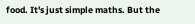food. It's just simple maths. But the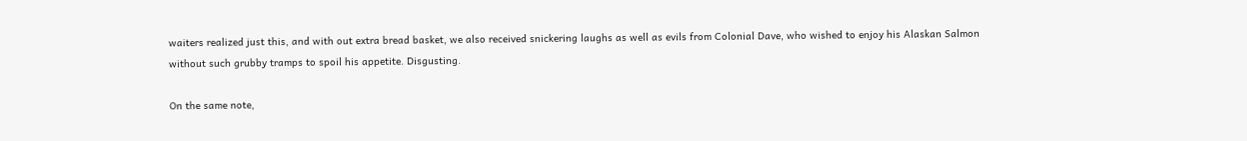waiters realized just this, and with out extra bread basket, we also received snickering laughs as well as evils from Colonial Dave, who wished to enjoy his Alaskan Salmon without such grubby tramps to spoil his appetite. Disgusting.

On the same note,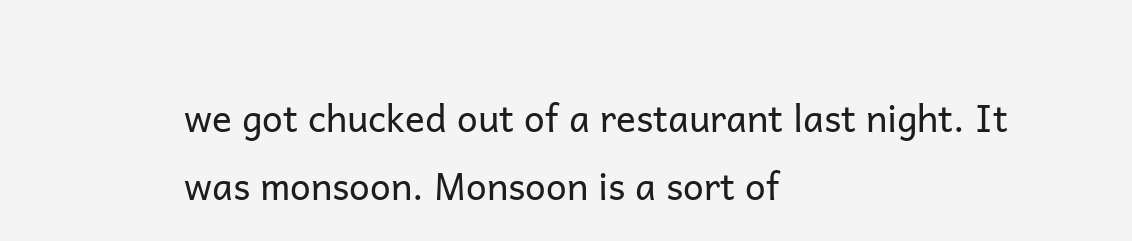we got chucked out of a restaurant last night. It was monsoon. Monsoon is a sort of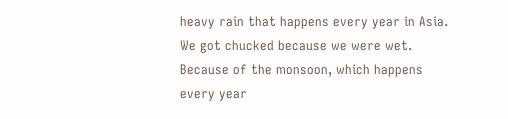heavy rain that happens every year in Asia. We got chucked because we were wet. Because of the monsoon, which happens every year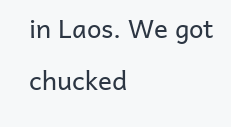in Laos. We got chucked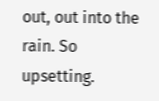out, out into the rain. So upsetting.